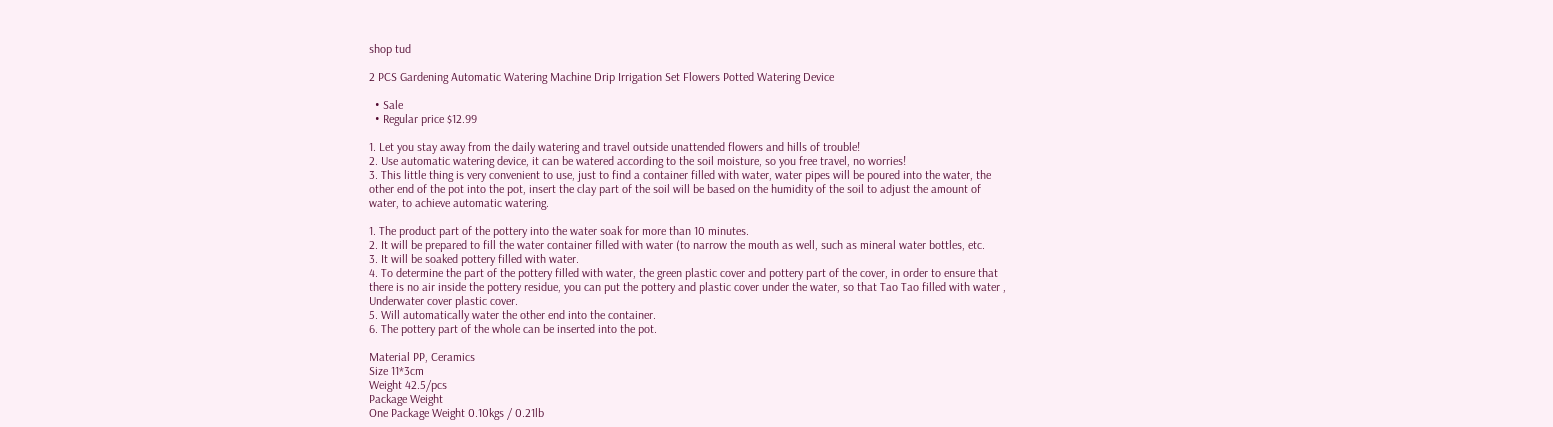shop tud

2 PCS Gardening Automatic Watering Machine Drip Irrigation Set Flowers Potted Watering Device

  • Sale
  • Regular price $12.99

1. Let you stay away from the daily watering and travel outside unattended flowers and hills of trouble!
2. Use automatic watering device, it can be watered according to the soil moisture, so you free travel, no worries!
3. This little thing is very convenient to use, just to find a container filled with water, water pipes will be poured into the water, the other end of the pot into the pot, insert the clay part of the soil will be based on the humidity of the soil to adjust the amount of water, to achieve automatic watering.

1. The product part of the pottery into the water soak for more than 10 minutes.
2. It will be prepared to fill the water container filled with water (to narrow the mouth as well, such as mineral water bottles, etc.
3. It will be soaked pottery filled with water.
4. To determine the part of the pottery filled with water, the green plastic cover and pottery part of the cover, in order to ensure that there is no air inside the pottery residue, you can put the pottery and plastic cover under the water, so that Tao Tao filled with water , Underwater cover plastic cover.
5. Will automatically water the other end into the container.
6. The pottery part of the whole can be inserted into the pot.

Material PP, Ceramics
Size 11*3cm
Weight 42.5/pcs
Package Weight
One Package Weight 0.10kgs / 0.21lb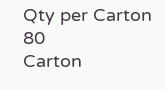Qty per Carton 80
Carton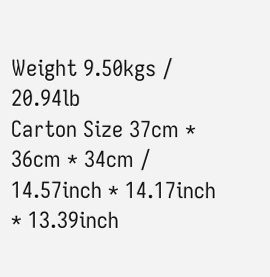Weight 9.50kgs / 20.94lb
Carton Size 37cm * 36cm * 34cm / 14.57inch * 14.17inch * 13.39inch